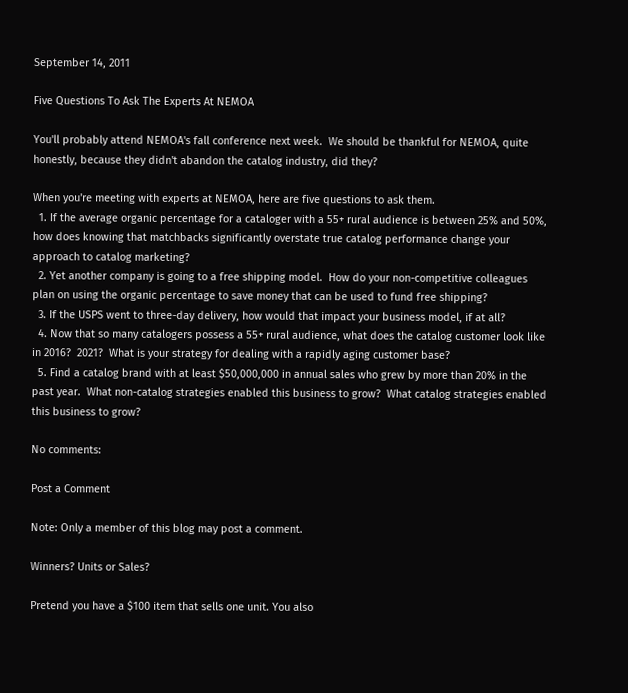September 14, 2011

Five Questions To Ask The Experts At NEMOA

You'll probably attend NEMOA's fall conference next week.  We should be thankful for NEMOA, quite honestly, because they didn't abandon the catalog industry, did they?

When you're meeting with experts at NEMOA, here are five questions to ask them.
  1. If the average organic percentage for a cataloger with a 55+ rural audience is between 25% and 50%, how does knowing that matchbacks significantly overstate true catalog performance change your approach to catalog marketing?
  2. Yet another company is going to a free shipping model.  How do your non-competitive colleagues plan on using the organic percentage to save money that can be used to fund free shipping?
  3. If the USPS went to three-day delivery, how would that impact your business model, if at all?
  4. Now that so many catalogers possess a 55+ rural audience, what does the catalog customer look like in 2016?  2021?  What is your strategy for dealing with a rapidly aging customer base?
  5. Find a catalog brand with at least $50,000,000 in annual sales who grew by more than 20% in the past year.  What non-catalog strategies enabled this business to grow?  What catalog strategies enabled this business to grow?

No comments:

Post a Comment

Note: Only a member of this blog may post a comment.

Winners? Units or Sales?

Pretend you have a $100 item that sells one unit. You also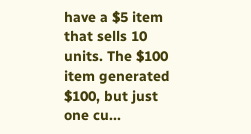have a $5 item that sells 10 units. The $100 item generated $100, but just one cu...